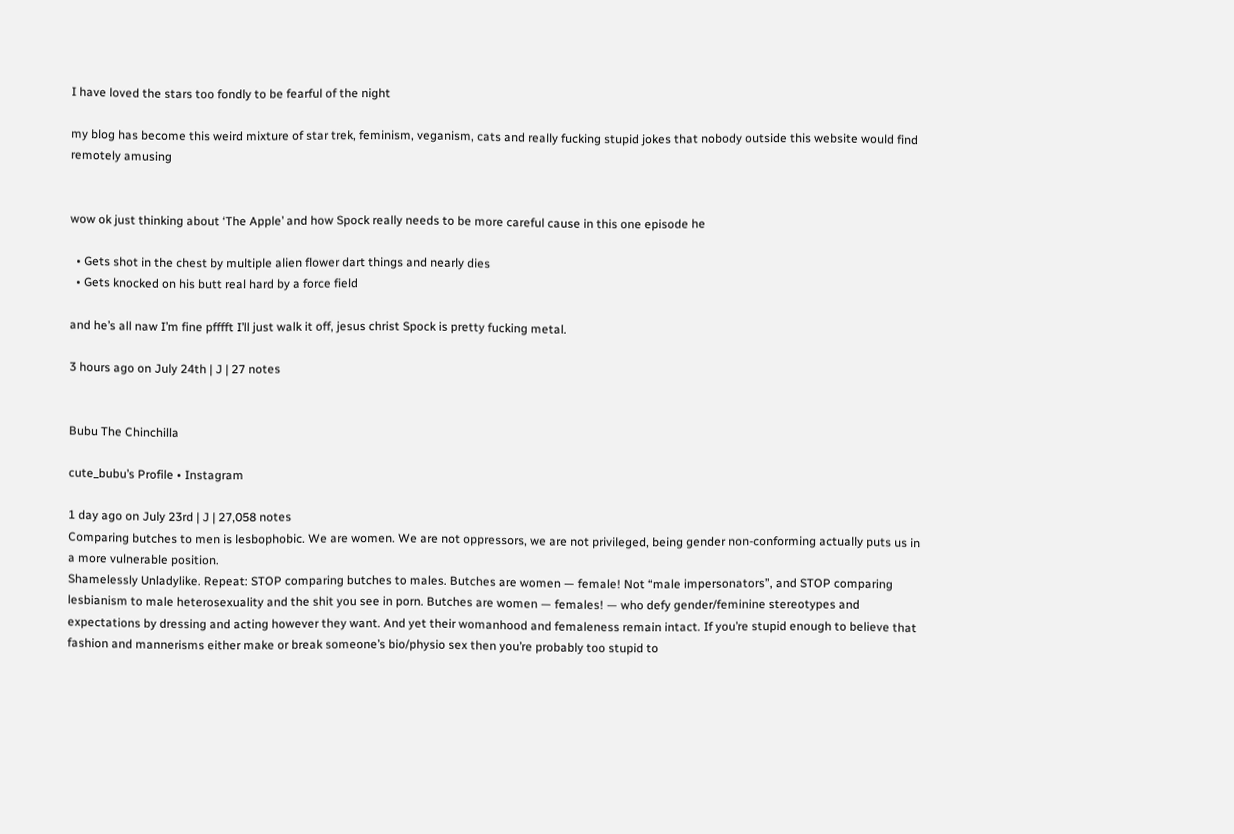I have loved the stars too fondly to be fearful of the night

my blog has become this weird mixture of star trek, feminism, veganism, cats and really fucking stupid jokes that nobody outside this website would find remotely amusing


wow ok just thinking about ‘The Apple’ and how Spock really needs to be more careful cause in this one episode he

  • Gets shot in the chest by multiple alien flower dart things and nearly dies
  • Gets knocked on his butt real hard by a force field

and he’s all naw I’m fine pfffft I’ll just walk it off, jesus christ Spock is pretty fucking metal.

3 hours ago on July 24th | J | 27 notes


Bubu The Chinchilla

cute_bubu’s Profile • Instagram

1 day ago on July 23rd | J | 27,058 notes
Comparing butches to men is lesbophobic. We are women. We are not oppressors, we are not privileged, being gender non-conforming actually puts us in a more vulnerable position.
Shamelessly Unladylike. Repeat: STOP comparing butches to males. Butches are women — female! Not “male impersonators”, and STOP comparing lesbianism to male heterosexuality and the shit you see in porn. Butches are women — females! — who defy gender/feminine stereotypes and expectations by dressing and acting however they want. And yet their womanhood and femaleness remain intact. If you’re stupid enough to believe that fashion and mannerisms either make or break someone’s bio/physio sex then you’re probably too stupid to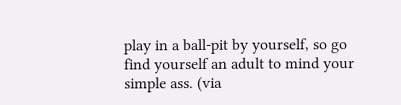play in a ball-pit by yourself, so go find yourself an adult to mind your simple ass. (via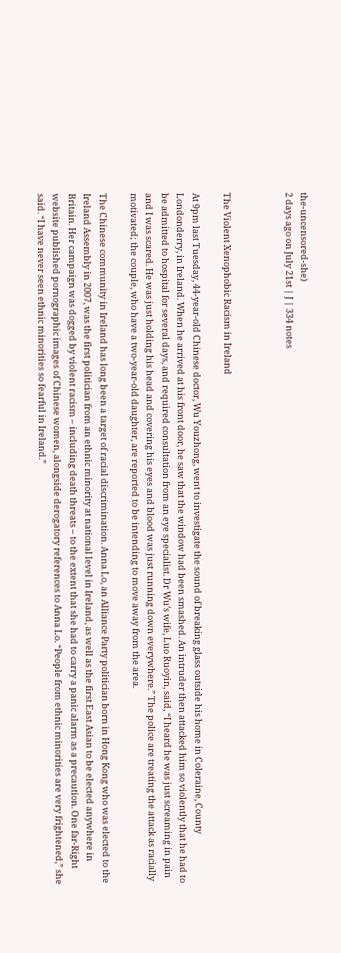the-uncensored-she)
2 days ago on July 21st | J | 334 notes



The Violent Xenophobic Racism in Ireland

At 9pm last Tuesday, 44-year-old Chinese doctor, Wu Youzhong, went to investigate the sound of breaking glass outside his home in Coleraine, County Londonderry, in Ireland. When he arrived at his front door, he saw that the window had been smashed. An intruder then attacked him so violently that he had to be admitted to hospital for several days, and required consultation from an eye specialist. Dr Wu’s wife, Luo Ruoyin, said, “I heard he was just screaming in pain and I was scared. He was just holding his head and covering his eyes and blood was just running down everywhere.” The police are treating the attack as racially motivated; the couple, who have a two-year-old daughter, are reported to be intending to move away from the area.

The Chinese community in Ireland has long been a target of racial discrimination. Anna Lo, an Alliance Party politician born in Hong Kong who was elected to the Ireland Assembly in 2007, was the first politician from an ethnic minority at national level in Ireland, as well as the first East Asian to be elected anywhere in Britain. Her campaign was dogged by violent racism – including death threats – to the extent that she had to carry a panic alarm as a precaution. One far-Right website published pornographic images of Chinese women, alongside derogatory references to Anna Lo. “People from ethnic minorities are very frightened,” she said. “I have never seen ethnic minorities so fearful in Ireland.”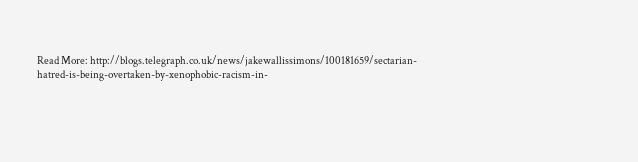Read More: http://blogs.telegraph.co.uk/news/jakewallissimons/100181659/sectarian-hatred-is-being-overtaken-by-xenophobic-racism-in-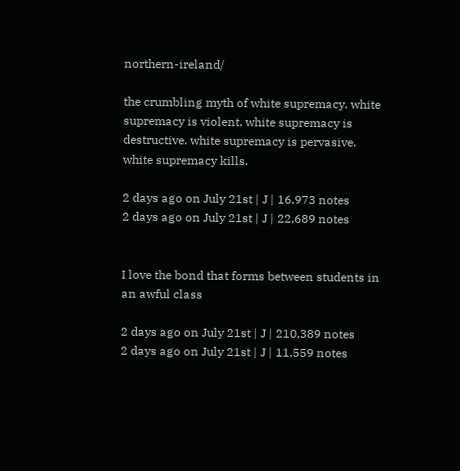northern-ireland/

the crumbling myth of white supremacy. white supremacy is violent. white supremacy is destructive. white supremacy is pervasive. white supremacy kills.

2 days ago on July 21st | J | 16,973 notes
2 days ago on July 21st | J | 22,689 notes


I love the bond that forms between students in an awful class

2 days ago on July 21st | J | 210,389 notes
2 days ago on July 21st | J | 11,559 notes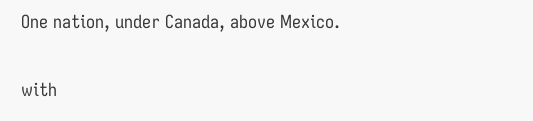One nation, under Canada, above Mexico.

with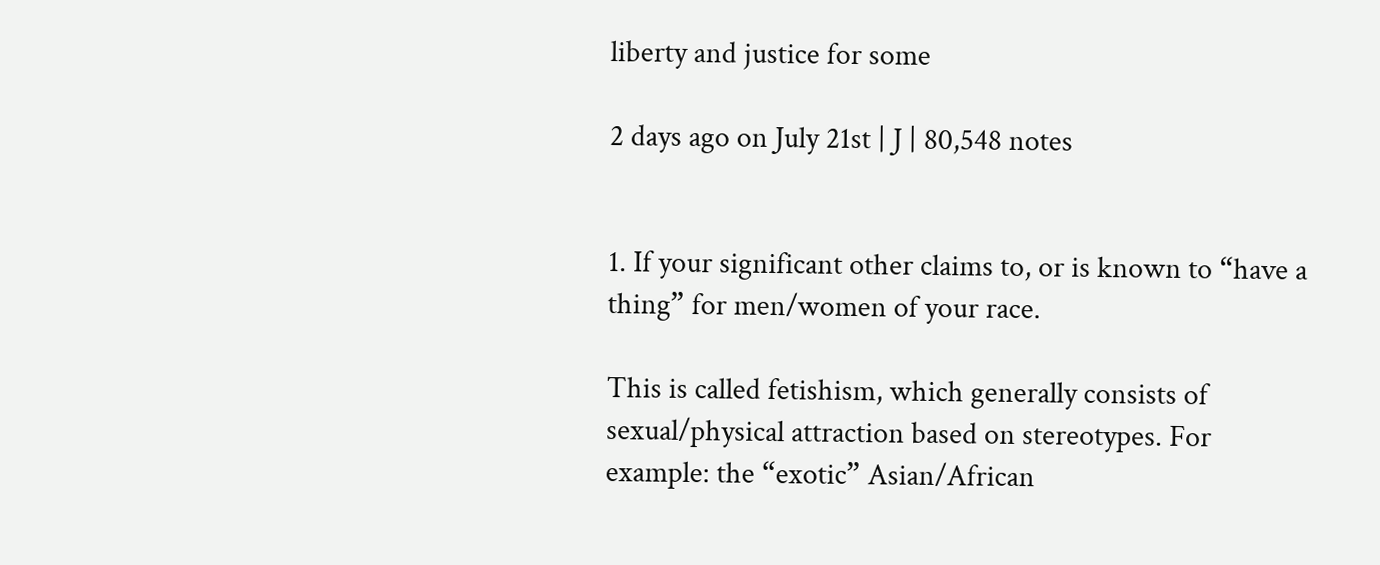liberty and justice for some

2 days ago on July 21st | J | 80,548 notes


1. If your significant other claims to, or is known to “have a thing” for men/women of your race.

This is called fetishism, which generally consists of sexual/physical attraction based on stereotypes. For example: the “exotic” Asian/African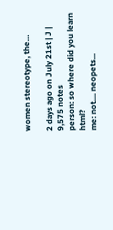women stereotype, the…

2 days ago on July 21st | J | 9,575 notes
person: so where did you learn html?
me: not.... neopets...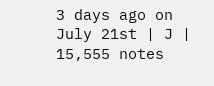3 days ago on July 21st | J | 15,555 notes